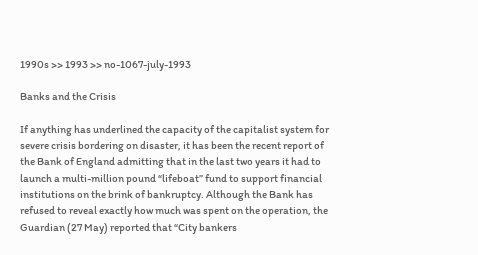1990s >> 1993 >> no-1067-july-1993

Banks and the Crisis

If anything has underlined the capacity of the capitalist system for severe crisis bordering on disaster, it has been the recent report of the Bank of England admitting that in the last two years it had to launch a multi-million pound “lifeboat” fund to support financial institutions on the brink of bankruptcy. Although the Bank has refused to reveal exactly how much was spent on the operation, the Guardian (27 May) reported that “City bankers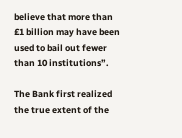believe that more than £1 billion may have been used to bail out fewer than 10 institutions”.

The Bank first realized the true extent of the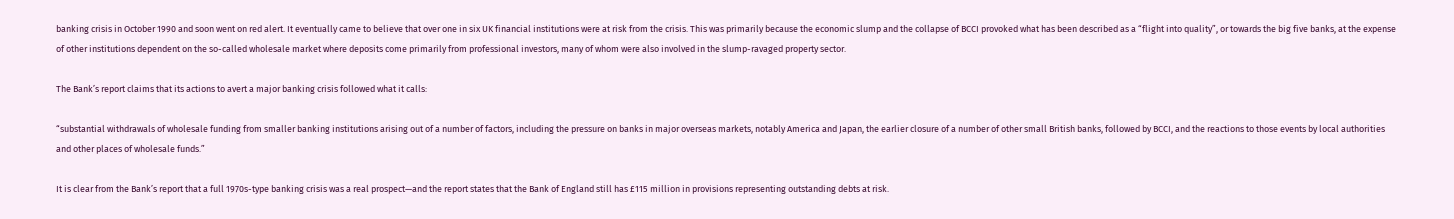banking crisis in October 1990 and soon went on red alert. It eventually came to believe that over one in six UK financial institutions were at risk from the crisis. This was primarily because the economic slump and the collapse of BCCI provoked what has been described as a “flight into quality”, or towards the big five banks, at the expense of other institutions dependent on the so-called wholesale market where deposits come primarily from professional investors, many of whom were also involved in the slump-ravaged property sector.

The Bank’s report claims that its actions to avert a major banking crisis followed what it calls:

“substantial withdrawals of wholesale funding from smaller banking institutions arising out of a number of factors, including the pressure on banks in major overseas markets, notably America and Japan, the earlier closure of a number of other small British banks, followed by BCCI, and the reactions to those events by local authorities and other places of wholesale funds.”

It is clear from the Bank’s report that a full 1970s-type banking crisis was a real prospect—and the report states that the Bank of England still has £115 million in provisions representing outstanding debts at risk.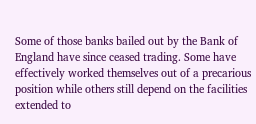Some of those banks bailed out by the Bank of England have since ceased trading. Some have effectively worked themselves out of a precarious position while others still depend on the facilities extended to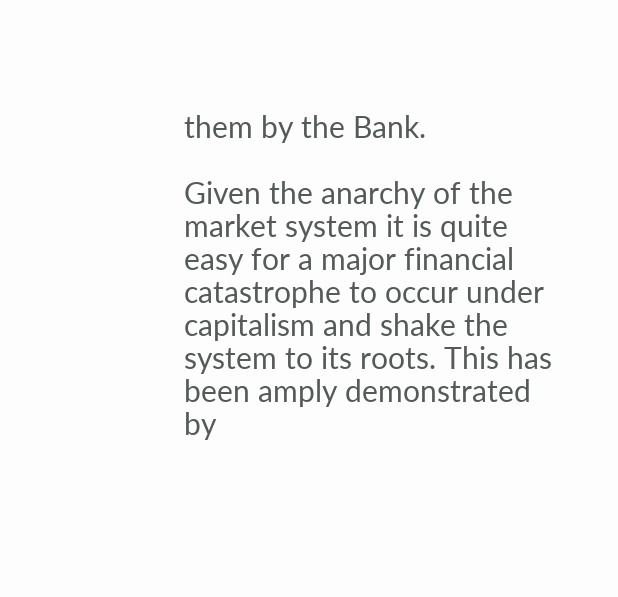them by the Bank.

Given the anarchy of the market system it is quite easy for a major financial catastrophe to occur under capitalism and shake the system to its roots. This has been amply demonstrated by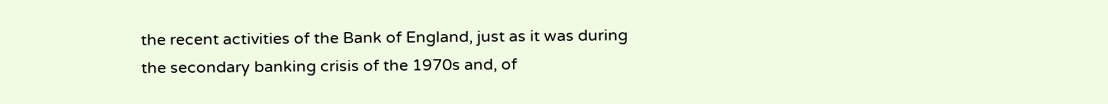the recent activities of the Bank of England, just as it was during the secondary banking crisis of the 1970s and, of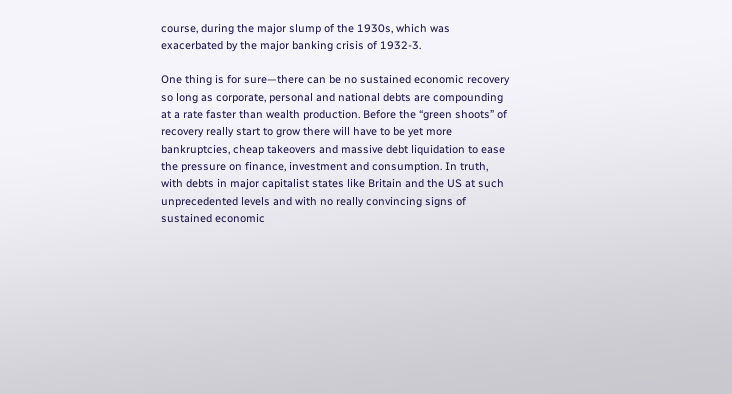course, during the major slump of the 1930s, which was exacerbated by the major banking crisis of 1932-3.

One thing is for sure—there can be no sustained economic recovery so long as corporate, personal and national debts are compounding at a rate faster than wealth production. Before the “green shoots” of recovery really start to grow there will have to be yet more bankruptcies, cheap takeovers and massive debt liquidation to ease the pressure on finance, investment and consumption. In truth, with debts in major capitalist states like Britain and the US at such unprecedented levels and with no really convincing signs of sustained economic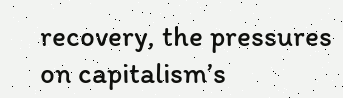recovery, the pressures on capitalism’s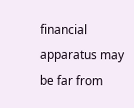financial apparatus may be far from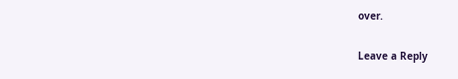over.

Leave a Reply